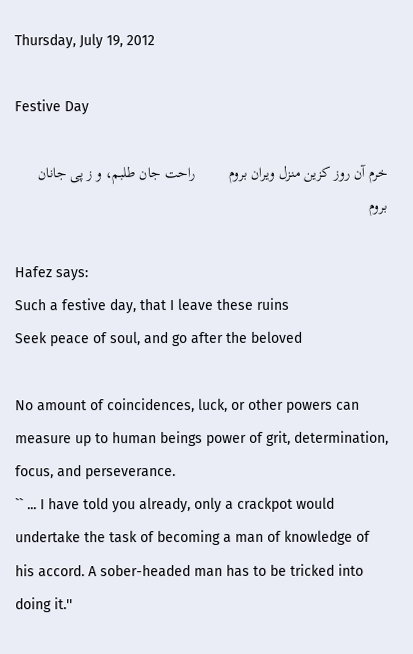Thursday, July 19, 2012

Festive Day

خرم آن روز کزین منزل ویران بروم         راحت جان طلبم، و ز پی‌ جانان بروم

Hafez says:
Such a festive day, that I leave these ruins
Seek peace of soul, and go after the beloved

No amount of coincidences, luck, or other powers can measure up to human beings power of grit, determination, focus, and perseverance.
`` ... I have told you already, only a crackpot would undertake the task of becoming a man of knowledge of his accord. A sober-headed man has to be tricked into doing it.''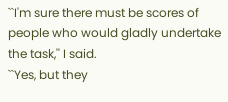``I'm sure there must be scores of people who would gladly undertake the task,'' I said.
``Yes, but they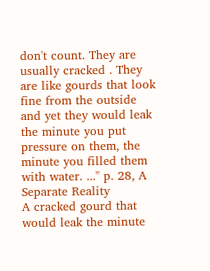don't count. They are usually cracked . They are like gourds that look fine from the outside and yet they would leak the minute you put pressure on them, the minute you filled them with water. ...'' p. 28, A Separate Reality
A cracked gourd that would leak the minute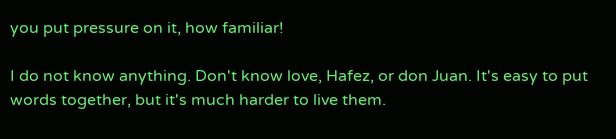you put pressure on it, how familiar!

I do not know anything. Don't know love, Hafez, or don Juan. It's easy to put words together, but it's much harder to live them.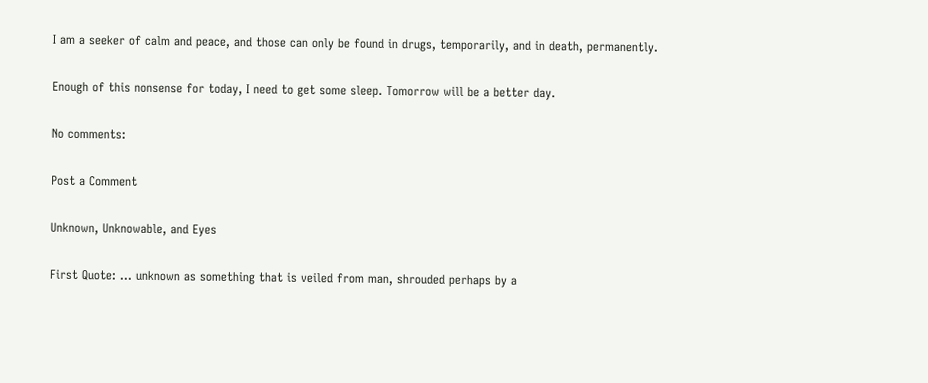I am a seeker of calm and peace, and those can only be found in drugs, temporarily, and in death, permanently.

Enough of this nonsense for today, I need to get some sleep. Tomorrow will be a better day.

No comments:

Post a Comment

Unknown, Unknowable, and Eyes

First Quote: ... unknown as something that is veiled from man, shrouded perhaps by a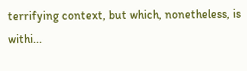terrifying context, but which, nonetheless, is withi...